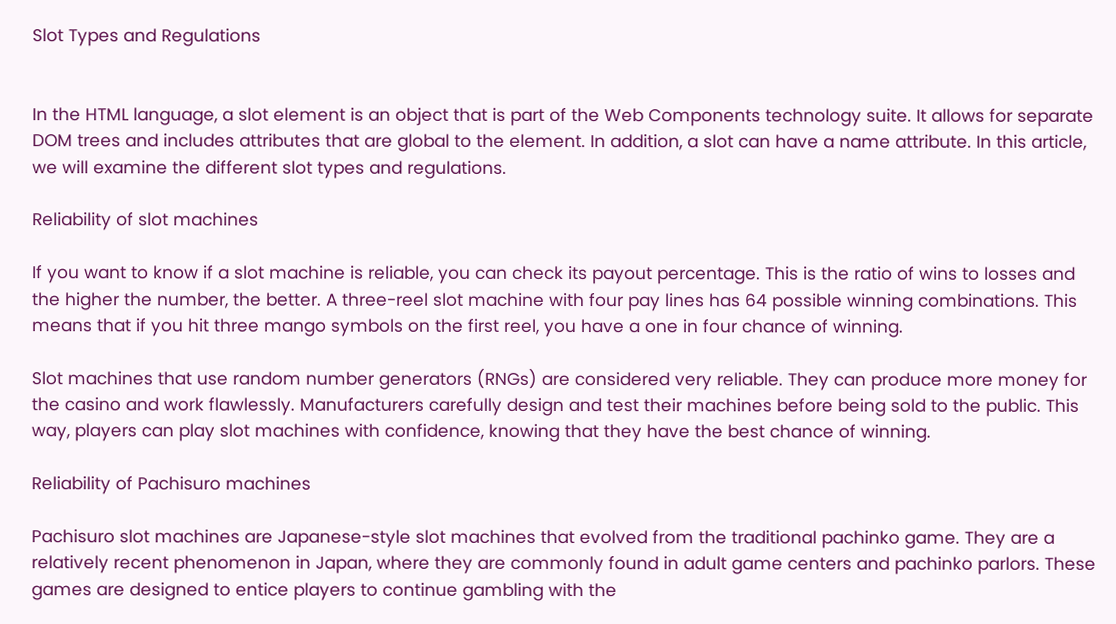Slot Types and Regulations


In the HTML language, a slot element is an object that is part of the Web Components technology suite. It allows for separate DOM trees and includes attributes that are global to the element. In addition, a slot can have a name attribute. In this article, we will examine the different slot types and regulations.

Reliability of slot machines

If you want to know if a slot machine is reliable, you can check its payout percentage. This is the ratio of wins to losses and the higher the number, the better. A three-reel slot machine with four pay lines has 64 possible winning combinations. This means that if you hit three mango symbols on the first reel, you have a one in four chance of winning.

Slot machines that use random number generators (RNGs) are considered very reliable. They can produce more money for the casino and work flawlessly. Manufacturers carefully design and test their machines before being sold to the public. This way, players can play slot machines with confidence, knowing that they have the best chance of winning.

Reliability of Pachisuro machines

Pachisuro slot machines are Japanese-style slot machines that evolved from the traditional pachinko game. They are a relatively recent phenomenon in Japan, where they are commonly found in adult game centers and pachinko parlors. These games are designed to entice players to continue gambling with the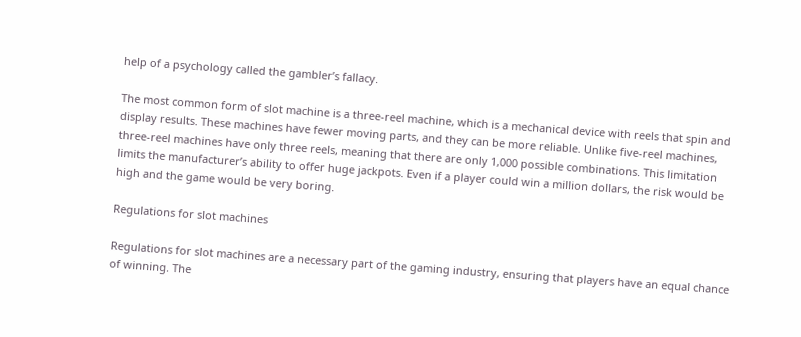help of a psychology called the gambler’s fallacy.

The most common form of slot machine is a three-reel machine, which is a mechanical device with reels that spin and display results. These machines have fewer moving parts, and they can be more reliable. Unlike five-reel machines, three-reel machines have only three reels, meaning that there are only 1,000 possible combinations. This limitation limits the manufacturer’s ability to offer huge jackpots. Even if a player could win a million dollars, the risk would be high and the game would be very boring.

Regulations for slot machines

Regulations for slot machines are a necessary part of the gaming industry, ensuring that players have an equal chance of winning. The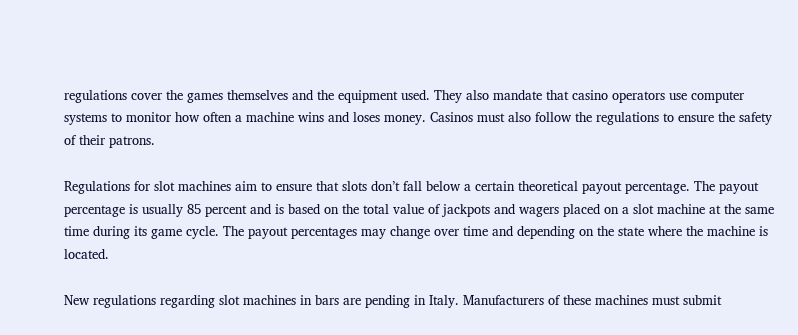regulations cover the games themselves and the equipment used. They also mandate that casino operators use computer systems to monitor how often a machine wins and loses money. Casinos must also follow the regulations to ensure the safety of their patrons.

Regulations for slot machines aim to ensure that slots don’t fall below a certain theoretical payout percentage. The payout percentage is usually 85 percent and is based on the total value of jackpots and wagers placed on a slot machine at the same time during its game cycle. The payout percentages may change over time and depending on the state where the machine is located.

New regulations regarding slot machines in bars are pending in Italy. Manufacturers of these machines must submit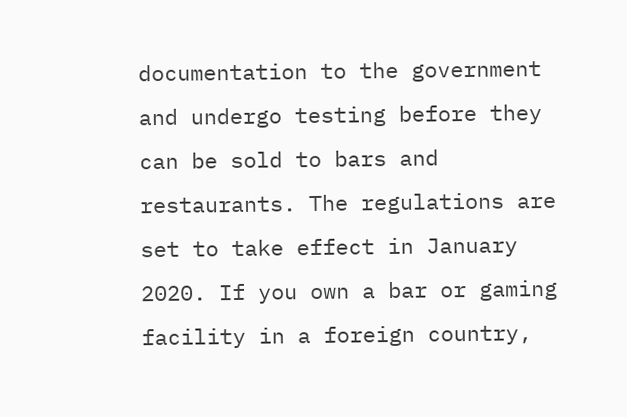documentation to the government and undergo testing before they can be sold to bars and restaurants. The regulations are set to take effect in January 2020. If you own a bar or gaming facility in a foreign country,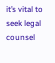it’s vital to seek legal counsel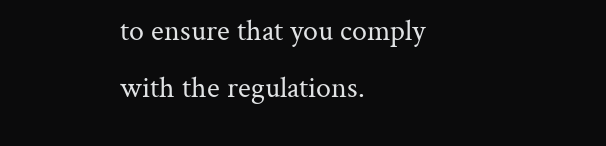to ensure that you comply with the regulations.